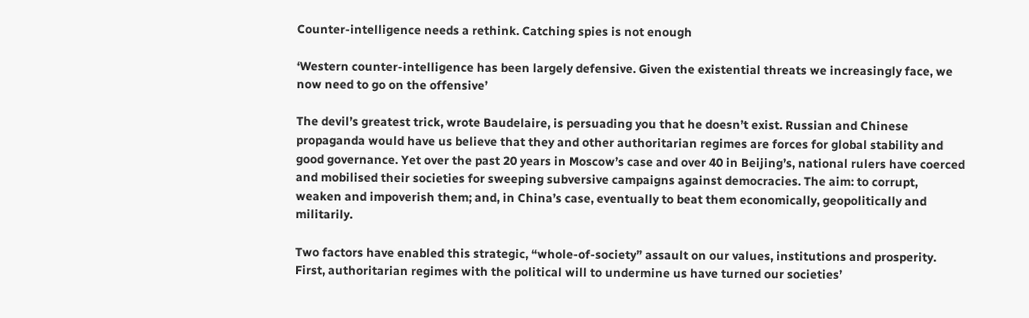Counter-intelligence needs a rethink. Catching spies is not enough

‘Western counter-intelligence has been largely defensive. Given the existential threats we increasingly face, we now need to go on the offensive’

The devil’s greatest trick, wrote Baudelaire, is persuading you that he doesn’t exist. Russian and Chinese propaganda would have us believe that they and other authoritarian regimes are forces for global stability and good governance. Yet over the past 20 years in Moscow’s case and over 40 in Beijing’s, national rulers have coerced and mobilised their societies for sweeping subversive campaigns against democracies. The aim: to corrupt, weaken and impoverish them; and, in China’s case, eventually to beat them economically, geopolitically and militarily.

Two factors have enabled this strategic, “whole-of-society” assault on our values, institutions and prosperity. First, authoritarian regimes with the political will to undermine us have turned our societies’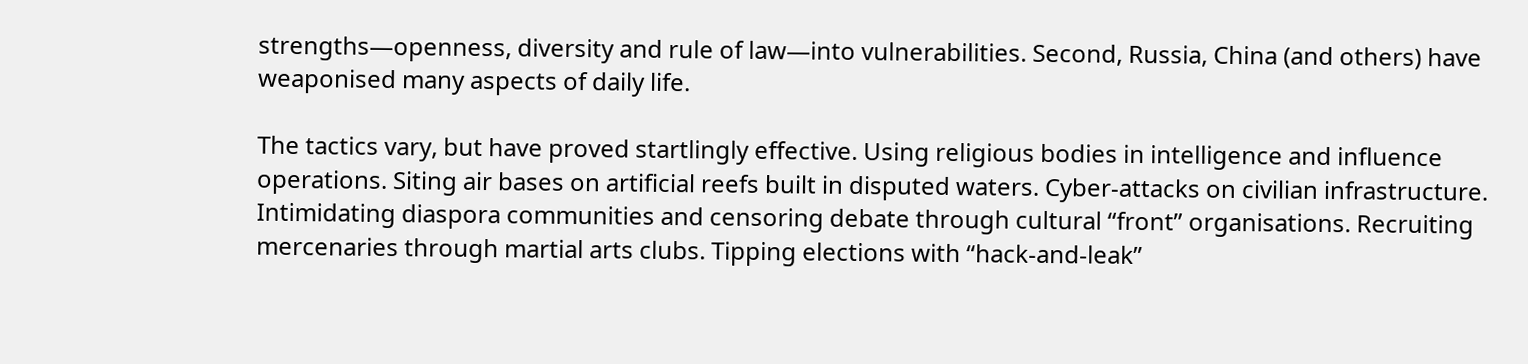strengths—openness, diversity and rule of law—into vulnerabilities. Second, Russia, China (and others) have weaponised many aspects of daily life.

The tactics vary, but have proved startlingly effective. Using religious bodies in intelligence and influence operations. Siting air bases on artificial reefs built in disputed waters. Cyber-attacks on civilian infrastructure. Intimidating diaspora communities and censoring debate through cultural “front” organisations. Recruiting mercenaries through martial arts clubs. Tipping elections with “hack-and-leak”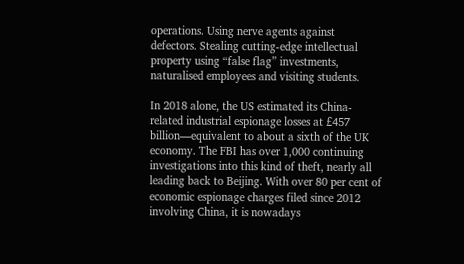operations. Using nerve agents against defectors. Stealing cutting-edge intellectual property using “false flag” investments, naturalised employees and visiting students.

In 2018 alone, the US estimated its China-related industrial espionage losses at £457 billion—equivalent to about a sixth of the UK economy. The FBI has over 1,000 continuing investigations into this kind of theft, nearly all leading back to Beijing. With over 80 per cent of economic espionage charges filed since 2012 involving China, it is nowadays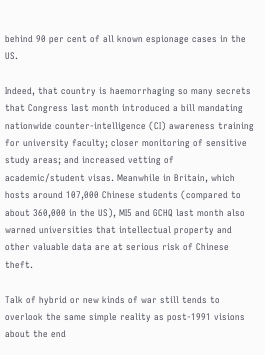behind 90 per cent of all known espionage cases in the US.

Indeed, that country is haemorrhaging so many secrets that Congress last month introduced a bill mandating nationwide counter-intelligence (CI) awareness training for university faculty; closer monitoring of sensitive study areas; and increased vetting of academic/student visas. Meanwhile in Britain, which hosts around 107,000 Chinese students (compared to about 360,000 in the US), MI5 and GCHQ last month also warned universities that intellectual property and other valuable data are at serious risk of Chinese theft.

Talk of hybrid or new kinds of war still tends to overlook the same simple reality as post-1991 visions about the end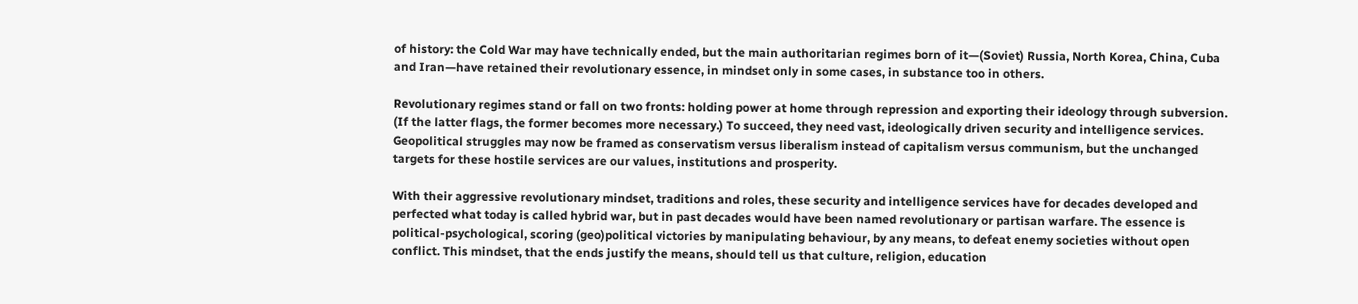of history: the Cold War may have technically ended, but the main authoritarian regimes born of it—(Soviet) Russia, North Korea, China, Cuba and Iran—have retained their revolutionary essence, in mindset only in some cases, in substance too in others.

Revolutionary regimes stand or fall on two fronts: holding power at home through repression and exporting their ideology through subversion. (If the latter flags, the former becomes more necessary.) To succeed, they need vast, ideologically driven security and intelligence services. Geopolitical struggles may now be framed as conservatism versus liberalism instead of capitalism versus communism, but the unchanged targets for these hostile services are our values, institutions and prosperity.

With their aggressive revolutionary mindset, traditions and roles, these security and intelligence services have for decades developed and perfected what today is called hybrid war, but in past decades would have been named revolutionary or partisan warfare. The essence is political-psychological, scoring (geo)political victories by manipulating behaviour, by any means, to defeat enemy societies without open conflict. This mindset, that the ends justify the means, should tell us that culture, religion, education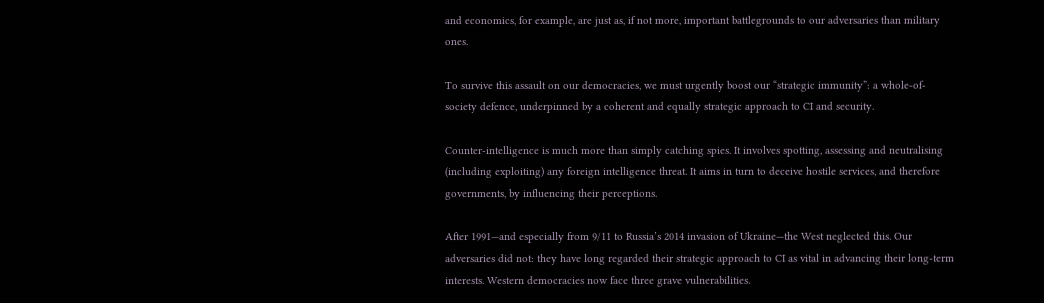and economics, for example, are just as, if not more, important battlegrounds to our adversaries than military ones.

To survive this assault on our democracies, we must urgently boost our “strategic immunity”: a whole-of-society defence, underpinned by a coherent and equally strategic approach to CI and security.

Counter-intelligence is much more than simply catching spies. It involves spotting, assessing and neutralising (including exploiting) any foreign intelligence threat. It aims in turn to deceive hostile services, and therefore governments, by influencing their perceptions.

After 1991—and especially from 9/11 to Russia’s 2014 invasion of Ukraine—the West neglected this. Our adversaries did not: they have long regarded their strategic approach to CI as vital in advancing their long-term interests. Western democracies now face three grave vulnerabilities.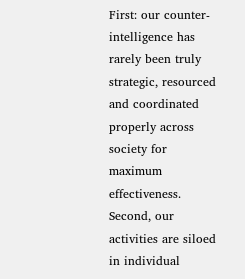First: our counter-intelligence has rarely been truly strategic, resourced and coordinated properly across society for maximum effectiveness. Second, our activities are siloed in individual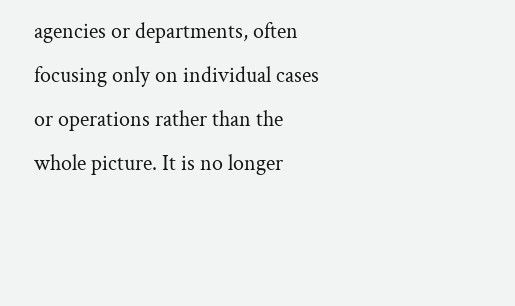agencies or departments, often focusing only on individual cases or operations rather than the whole picture. It is no longer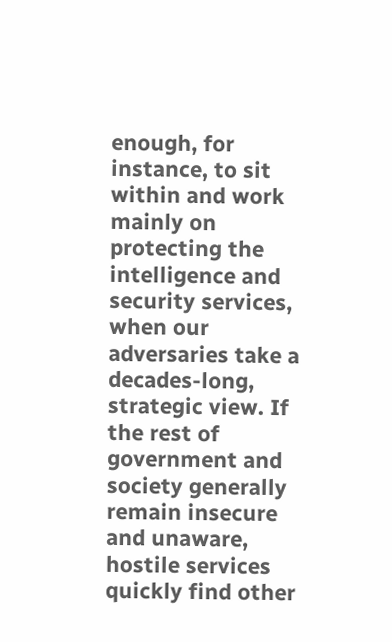enough, for instance, to sit within and work mainly on protecting the intelligence and security services, when our adversaries take a decades-long, strategic view. If the rest of government and society generally remain insecure and unaware, hostile services quickly find other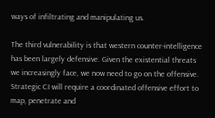ways of infiltrating and manipulating us.

The third vulnerability is that western counter-intelligence has been largely defensive. Given the existential threats we increasingly face, we now need to go on the offensive. Strategic CI will require a coordinated offensive effort to map, penetrate and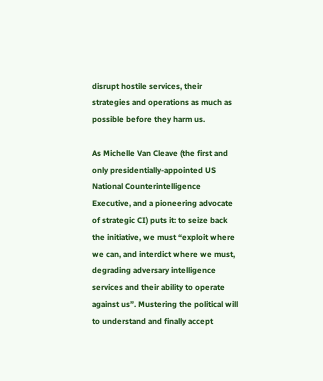disrupt hostile services, their strategies and operations as much as possible before they harm us.

As Michelle Van Cleave (the first and only presidentially-appointed US National Counterintelligence Executive, and a pioneering advocate of strategic CI) puts it: to seize back the initiative, we must “exploit where we can, and interdict where we must, degrading adversary intelligence services and their ability to operate against us”. Mustering the political will to understand and finally accept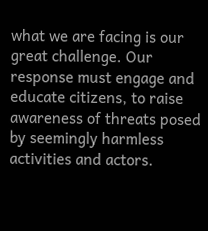what we are facing is our great challenge. Our response must engage and educate citizens, to raise awareness of threats posed by seemingly harmless activities and actors.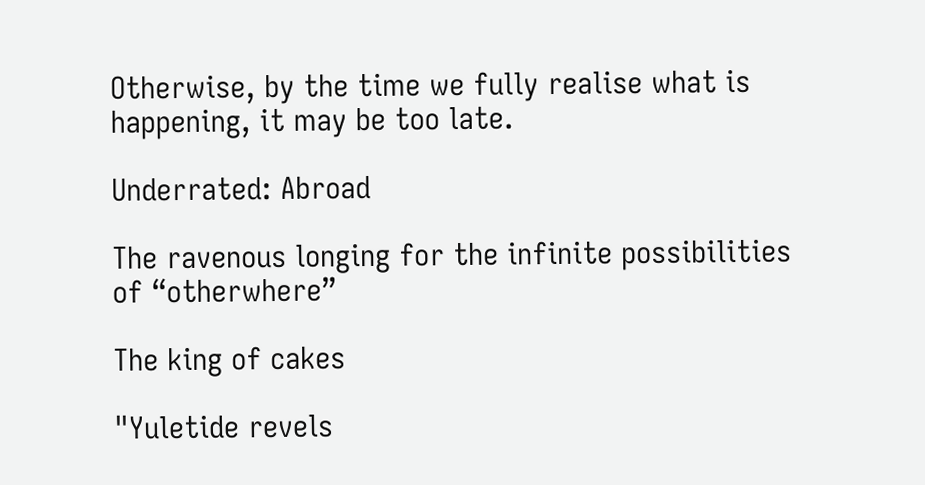Otherwise, by the time we fully realise what is happening, it may be too late.

Underrated: Abroad

The ravenous longing for the infinite possibilities of “otherwhere”

The king of cakes

"Yuletide revels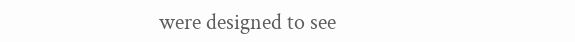were designed to see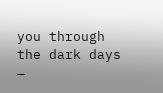you through the dark days —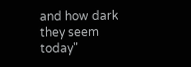and how dark they seem today"